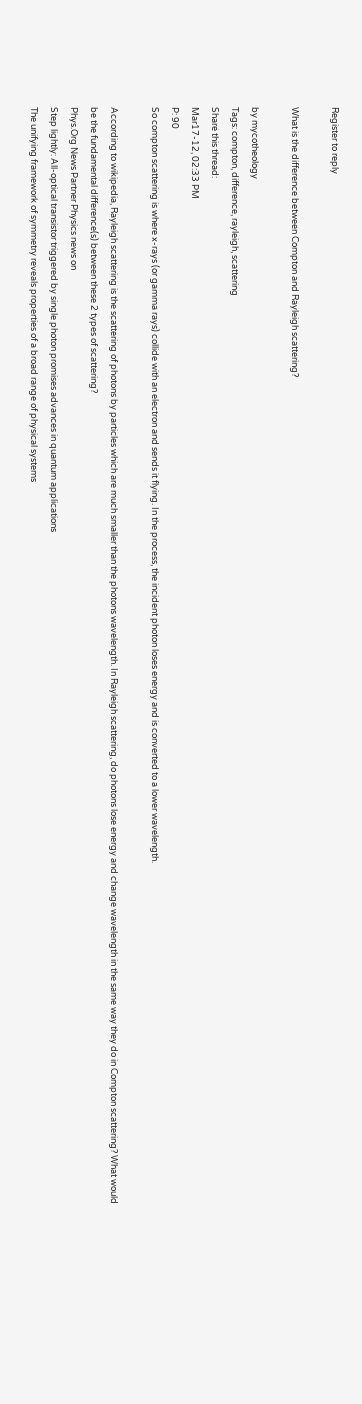Register to reply

What is the difference between Compton and Rayleigh scattering?

by mycotheology
Tags: compton, difference, rayleigh, scattering
Share this thread:
Mar17-12, 02:33 PM
P: 90
So compton scattering is where x-rays (or gamma rays) collide with an electron and sends it flying. In the process, the incident photon loses energy and is converted to a lower wavelength.

According to wikipedia, Rayleigh scattering is the scattering of photons by particles which are much smaller than the photons wavelength. In Rayleigh scattering, do photons lose energy and change wavelength in the same way they do in Compton scattering? What would be the fundamental difference(s) between these 2 types of scattering?
Phys.Org News Partner Physics news on
Step lightly: All-optical transistor triggered by single photon promises advances in quantum applications
The unifying framework of symmetry reveals properties of a broad range of physical systems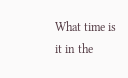What time is it in the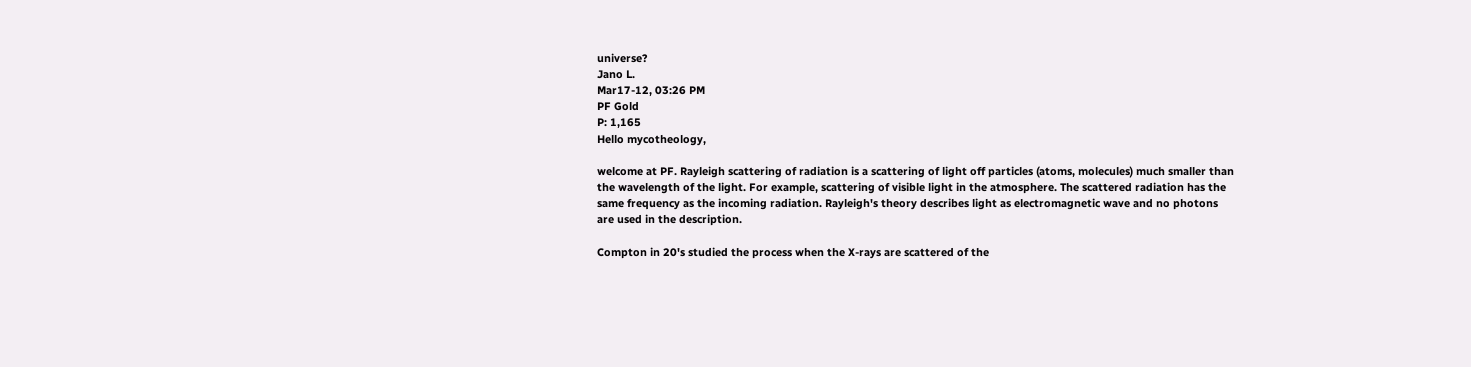universe?
Jano L.
Mar17-12, 03:26 PM
PF Gold
P: 1,165
Hello mycotheology,

welcome at PF. Rayleigh scattering of radiation is a scattering of light off particles (atoms, molecules) much smaller than the wavelength of the light. For example, scattering of visible light in the atmosphere. The scattered radiation has the same frequency as the incoming radiation. Rayleigh's theory describes light as electromagnetic wave and no photons are used in the description.

Compton in 20's studied the process when the X-rays are scattered of the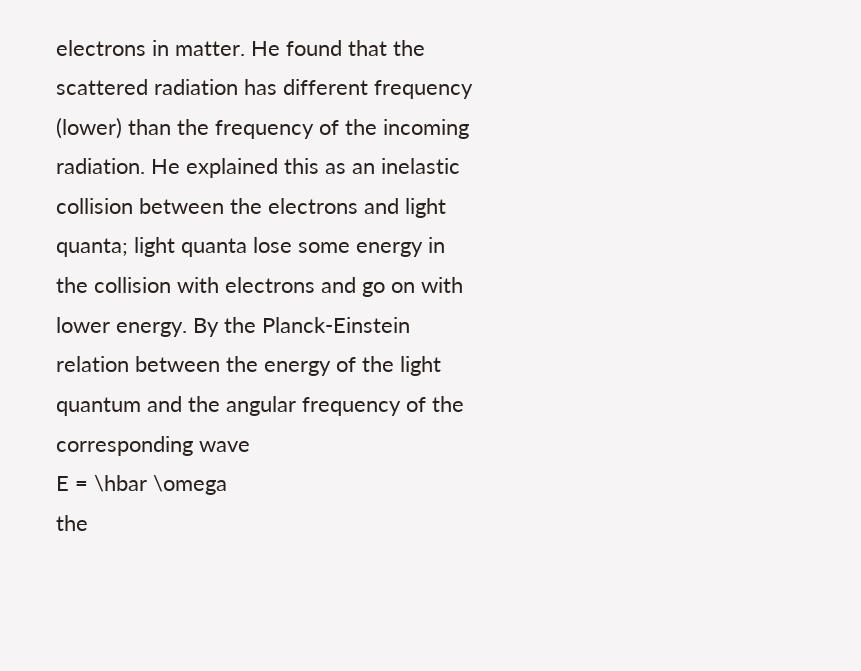electrons in matter. He found that the scattered radiation has different frequency (lower) than the frequency of the incoming radiation. He explained this as an inelastic collision between the electrons and light quanta; light quanta lose some energy in the collision with electrons and go on with lower energy. By the Planck-Einstein relation between the energy of the light quantum and the angular frequency of the corresponding wave
E = \hbar \omega
the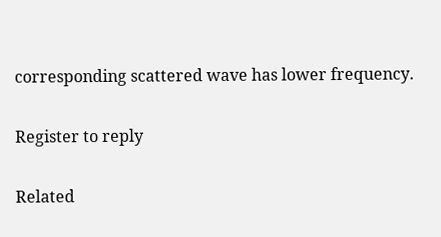corresponding scattered wave has lower frequency.

Register to reply

Related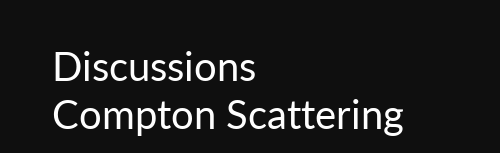Discussions
Compton Scattering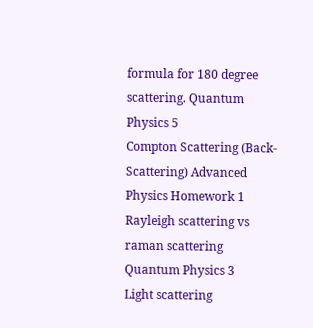formula for 180 degree scattering. Quantum Physics 5
Compton Scattering (Back-Scattering) Advanced Physics Homework 1
Rayleigh scattering vs raman scattering Quantum Physics 3
Light scattering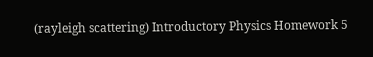(rayleigh scattering) Introductory Physics Homework 5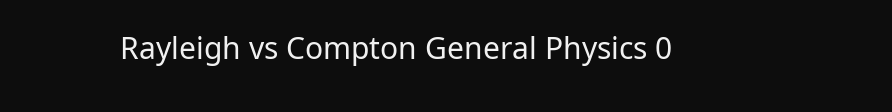Rayleigh vs Compton General Physics 0